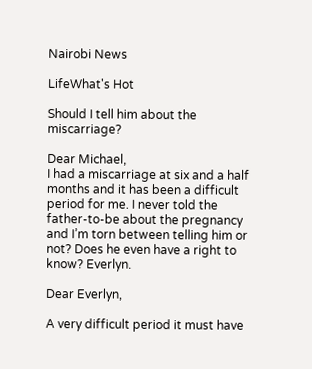Nairobi News

LifeWhat's Hot

Should I tell him about the miscarriage?

Dear Michael,
I had a miscarriage at six and a half months and it has been a difficult period for me. I never told the father-to-be about the pregnancy and I’m torn between telling him or not? Does he even have a right to know? Everlyn.

Dear Everlyn,

A very difficult period it must have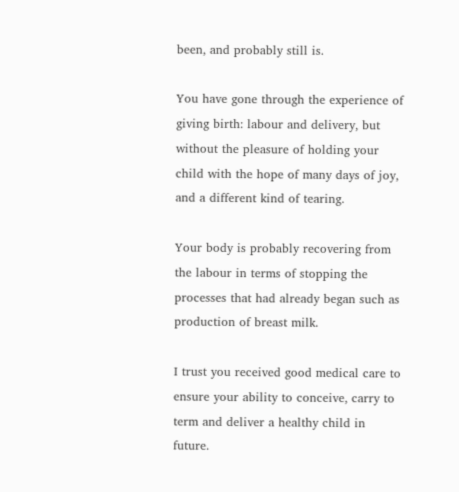been, and probably still is.

You have gone through the experience of giving birth: labour and delivery, but without the pleasure of holding your child with the hope of many days of joy, and a different kind of tearing.

Your body is probably recovering from the labour in terms of stopping the processes that had already began such as production of breast milk.

I trust you received good medical care to ensure your ability to conceive, carry to term and deliver a healthy child in future.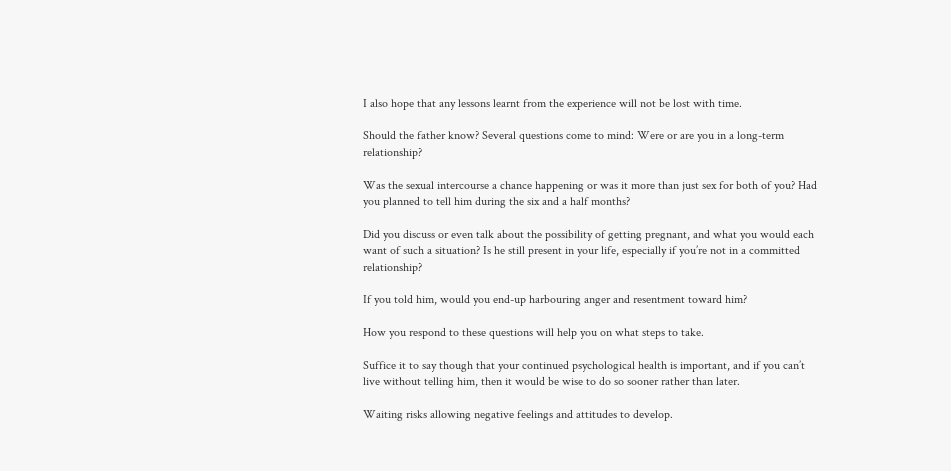I also hope that any lessons learnt from the experience will not be lost with time.

Should the father know? Several questions come to mind: Were or are you in a long-term relationship?

Was the sexual intercourse a chance happening or was it more than just sex for both of you? Had you planned to tell him during the six and a half months?

Did you discuss or even talk about the possibility of getting pregnant, and what you would each want of such a situation? Is he still present in your life, especially if you’re not in a committed relationship?

If you told him, would you end-up harbouring anger and resentment toward him?

How you respond to these questions will help you on what steps to take.

Suffice it to say though that your continued psychological health is important, and if you can’t live without telling him, then it would be wise to do so sooner rather than later.

Waiting risks allowing negative feelings and attitudes to develop.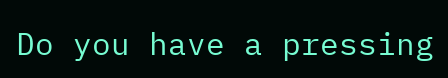Do you have a pressing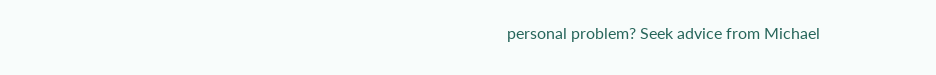personal problem? Seek advice from Michael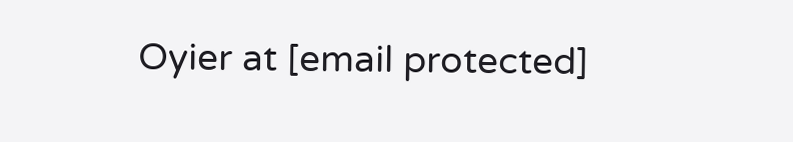Oyier at [email protected]